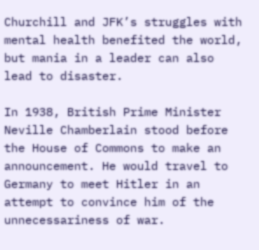Churchill and JFK’s struggles with mental health benefited the world, but mania in a leader can also lead to disaster.

In 1938, British Prime Minister Neville Chamberlain stood before the House of Commons to make an announcement. He would travel to Germany to meet Hitler in an attempt to convince him of the unnecessariness of war.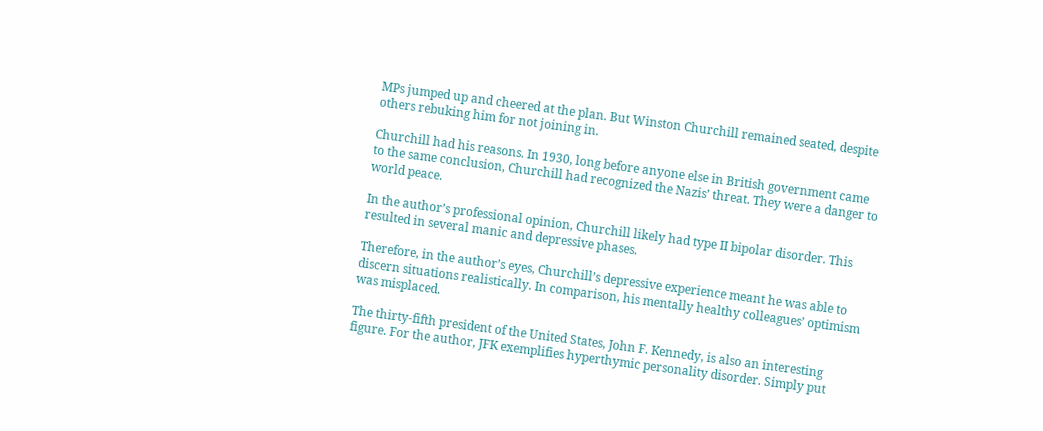MPs jumped up and cheered at the plan. But Winston Churchill remained seated, despite others rebuking him for not joining in.

Churchill had his reasons. In 1930, long before anyone else in British government came to the same conclusion, Churchill had recognized the Nazis’ threat. They were a danger to world peace.

In the author’s professional opinion, Churchill likely had type II bipolar disorder. This resulted in several manic and depressive phases.

Therefore, in the author’s eyes, Churchill’s depressive experience meant he was able to discern situations realistically. In comparison, his mentally healthy colleagues’ optimism was misplaced.

The thirty-fifth president of the United States, John F. Kennedy, is also an interesting figure. For the author, JFK exemplifies hyperthymic personality disorder. Simply put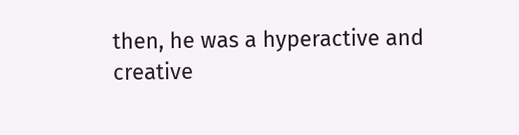then, he was a hyperactive and creative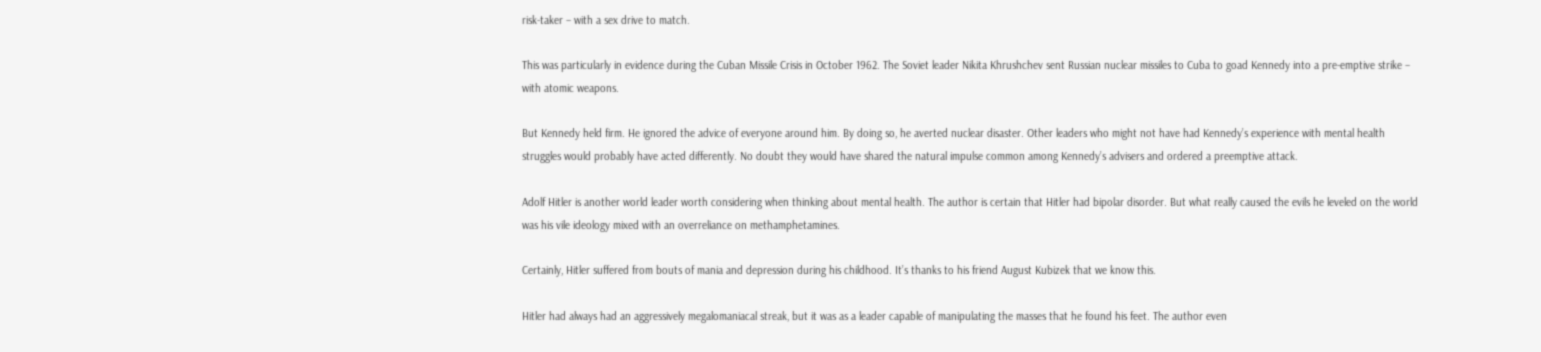risk-taker – with a sex drive to match.

This was particularly in evidence during the Cuban Missile Crisis in October 1962. The Soviet leader Nikita Khrushchev sent Russian nuclear missiles to Cuba to goad Kennedy into a pre-emptive strike – with atomic weapons.

But Kennedy held firm. He ignored the advice of everyone around him. By doing so, he averted nuclear disaster. Other leaders who might not have had Kennedy’s experience with mental health struggles would probably have acted differently. No doubt they would have shared the natural impulse common among Kennedy’s advisers and ordered a preemptive attack.

Adolf Hitler is another world leader worth considering when thinking about mental health. The author is certain that Hitler had bipolar disorder. But what really caused the evils he leveled on the world was his vile ideology mixed with an overreliance on methamphetamines.

Certainly, Hitler suffered from bouts of mania and depression during his childhood. It’s thanks to his friend August Kubizek that we know this.

Hitler had always had an aggressively megalomaniacal streak, but it was as a leader capable of manipulating the masses that he found his feet. The author even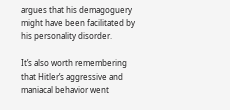argues that his demagoguery might have been facilitated by his personality disorder.

It’s also worth remembering that Hitler’s aggressive and maniacal behavior went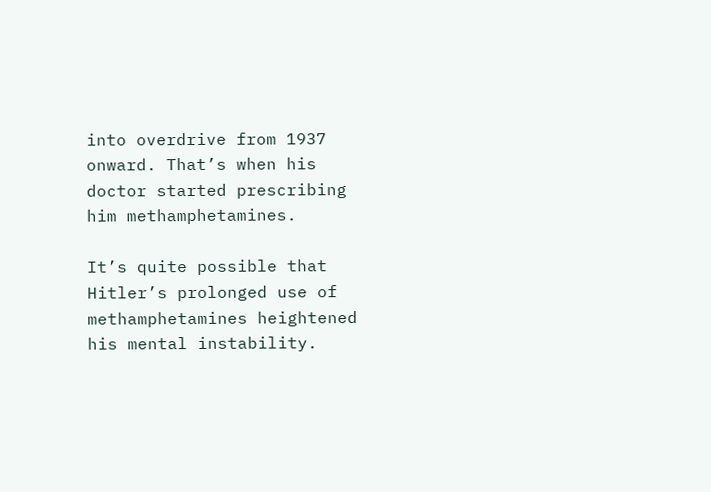into overdrive from 1937 onward. That’s when his doctor started prescribing him methamphetamines.

It’s quite possible that Hitler’s prolonged use of methamphetamines heightened his mental instability.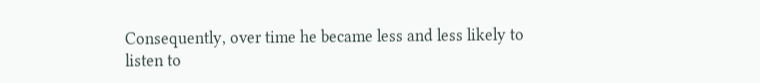Consequently, over time he became less and less likely to listen to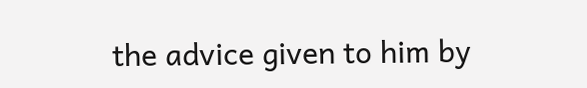the advice given to him by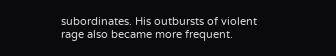subordinates. His outbursts of violent rage also became more frequent.